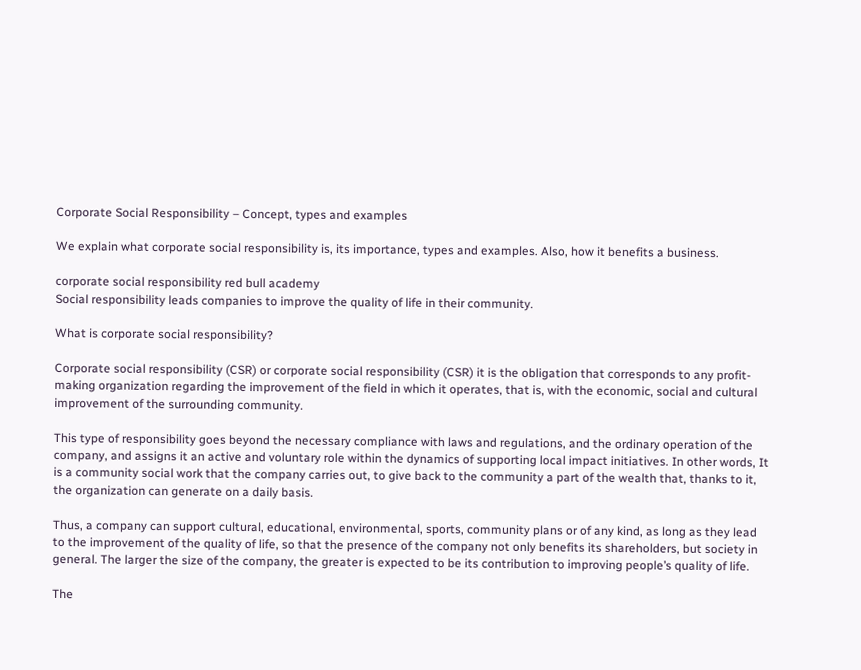Corporate Social Responsibility – Concept, types and examples

We explain what corporate social responsibility is, its importance, types and examples. Also, how it benefits a business.

corporate social responsibility red bull academy
Social responsibility leads companies to improve the quality of life in their community.

What is corporate social responsibility?

Corporate social responsibility (CSR) or corporate social responsibility (CSR) it is the obligation that corresponds to any profit-making organization regarding the improvement of the field in which it operates, that is, with the economic, social and cultural improvement of the surrounding community.

This type of responsibility goes beyond the necessary compliance with laws and regulations, and the ordinary operation of the company, and assigns it an active and voluntary role within the dynamics of supporting local impact initiatives. In other words, It is a community social work that the company carries out, to give back to the community a part of the wealth that, thanks to it, the organization can generate on a daily basis.

Thus, a company can support cultural, educational, environmental, sports, community plans or of any kind, as long as they lead to the improvement of the quality of life, so that the presence of the company not only benefits its shareholders, but society in general. The larger the size of the company, the greater is expected to be its contribution to improving people’s quality of life.

The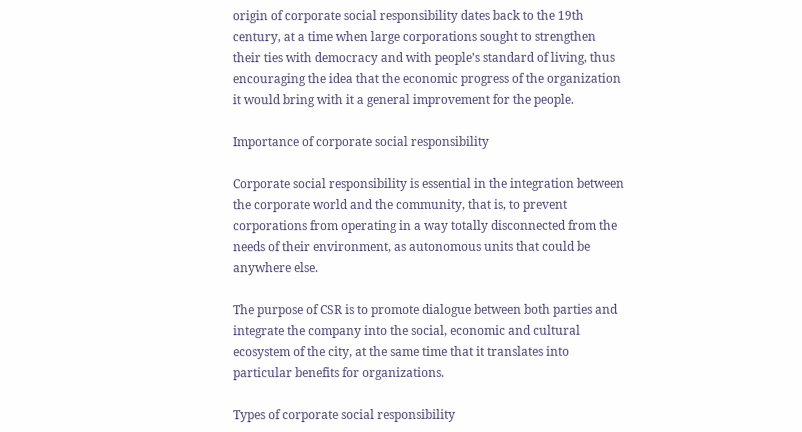origin of corporate social responsibility dates back to the 19th century, at a time when large corporations sought to strengthen their ties with democracy and with people’s standard of living, thus encouraging the idea that the economic progress of the organization it would bring with it a general improvement for the people.

Importance of corporate social responsibility

Corporate social responsibility is essential in the integration between the corporate world and the community, that is, to prevent corporations from operating in a way totally disconnected from the needs of their environment, as autonomous units that could be anywhere else.

The purpose of CSR is to promote dialogue between both parties and integrate the company into the social, economic and cultural ecosystem of the city, at the same time that it translates into particular benefits for organizations.

Types of corporate social responsibility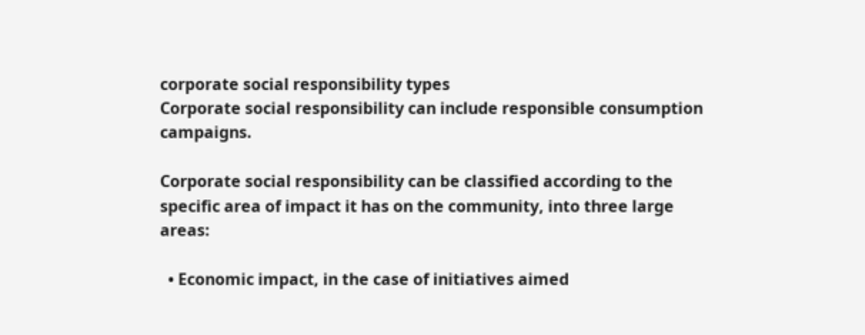corporate social responsibility types
Corporate social responsibility can include responsible consumption campaigns.

Corporate social responsibility can be classified according to the specific area of impact it has on the community, into three large areas:

  • Economic impact, in the case of initiatives aimed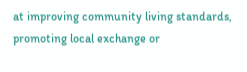at improving community living standards, promoting local exchange or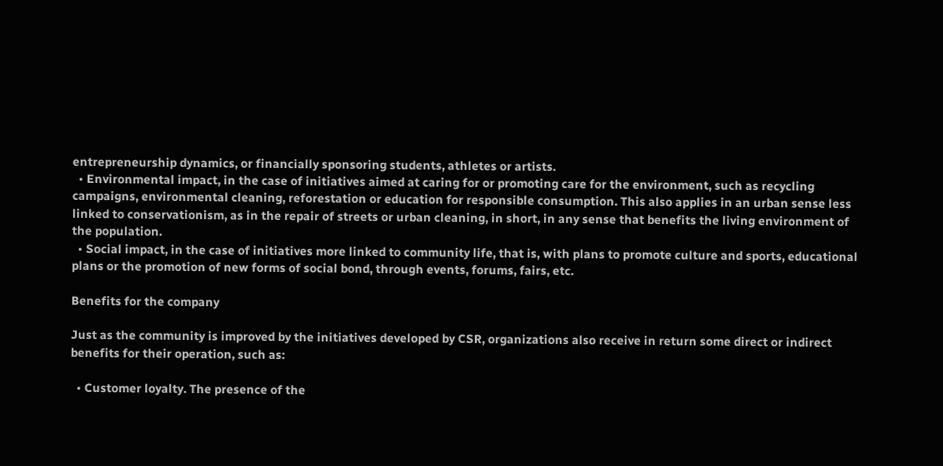entrepreneurship dynamics, or financially sponsoring students, athletes or artists.
  • Environmental impact, in the case of initiatives aimed at caring for or promoting care for the environment, such as recycling campaigns, environmental cleaning, reforestation or education for responsible consumption. This also applies in an urban sense less linked to conservationism, as in the repair of streets or urban cleaning, in short, in any sense that benefits the living environment of the population.
  • Social impact, in the case of initiatives more linked to community life, that is, with plans to promote culture and sports, educational plans or the promotion of new forms of social bond, through events, forums, fairs, etc.

Benefits for the company

Just as the community is improved by the initiatives developed by CSR, organizations also receive in return some direct or indirect benefits for their operation, such as:

  • Customer loyalty. The presence of the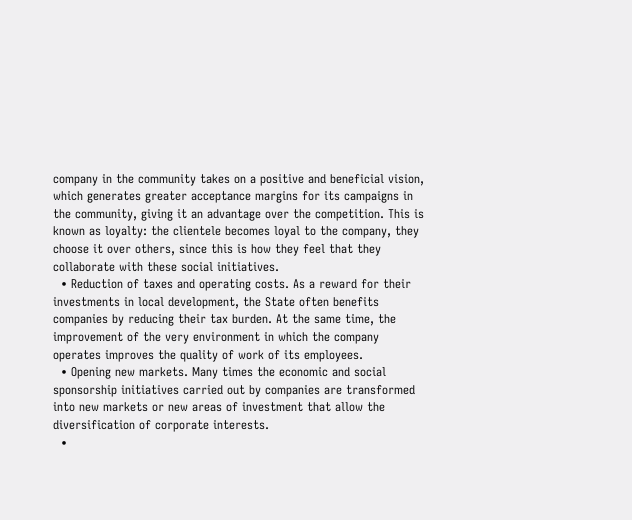company in the community takes on a positive and beneficial vision, which generates greater acceptance margins for its campaigns in the community, giving it an advantage over the competition. This is known as loyalty: the clientele becomes loyal to the company, they choose it over others, since this is how they feel that they collaborate with these social initiatives.
  • Reduction of taxes and operating costs. As a reward for their investments in local development, the State often benefits companies by reducing their tax burden. At the same time, the improvement of the very environment in which the company operates improves the quality of work of its employees.
  • Opening new markets. Many times the economic and social sponsorship initiatives carried out by companies are transformed into new markets or new areas of investment that allow the diversification of corporate interests.
  •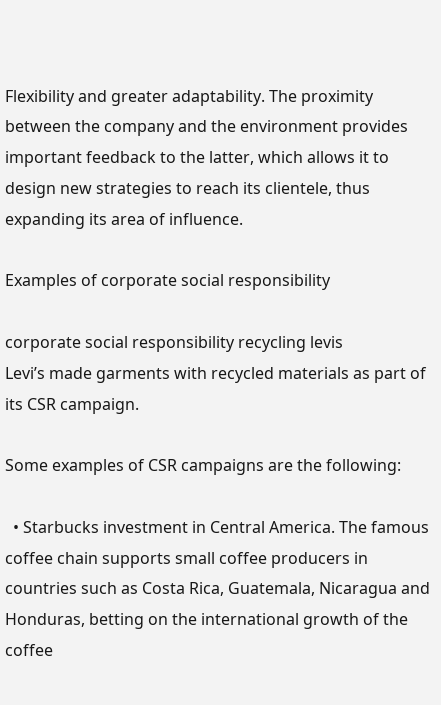Flexibility and greater adaptability. The proximity between the company and the environment provides important feedback to the latter, which allows it to design new strategies to reach its clientele, thus expanding its area of influence.

Examples of corporate social responsibility

corporate social responsibility recycling levis
Levi’s made garments with recycled materials as part of its CSR campaign.

Some examples of CSR campaigns are the following:

  • Starbucks investment in Central America. The famous coffee chain supports small coffee producers in countries such as Costa Rica, Guatemala, Nicaragua and Honduras, betting on the international growth of the coffee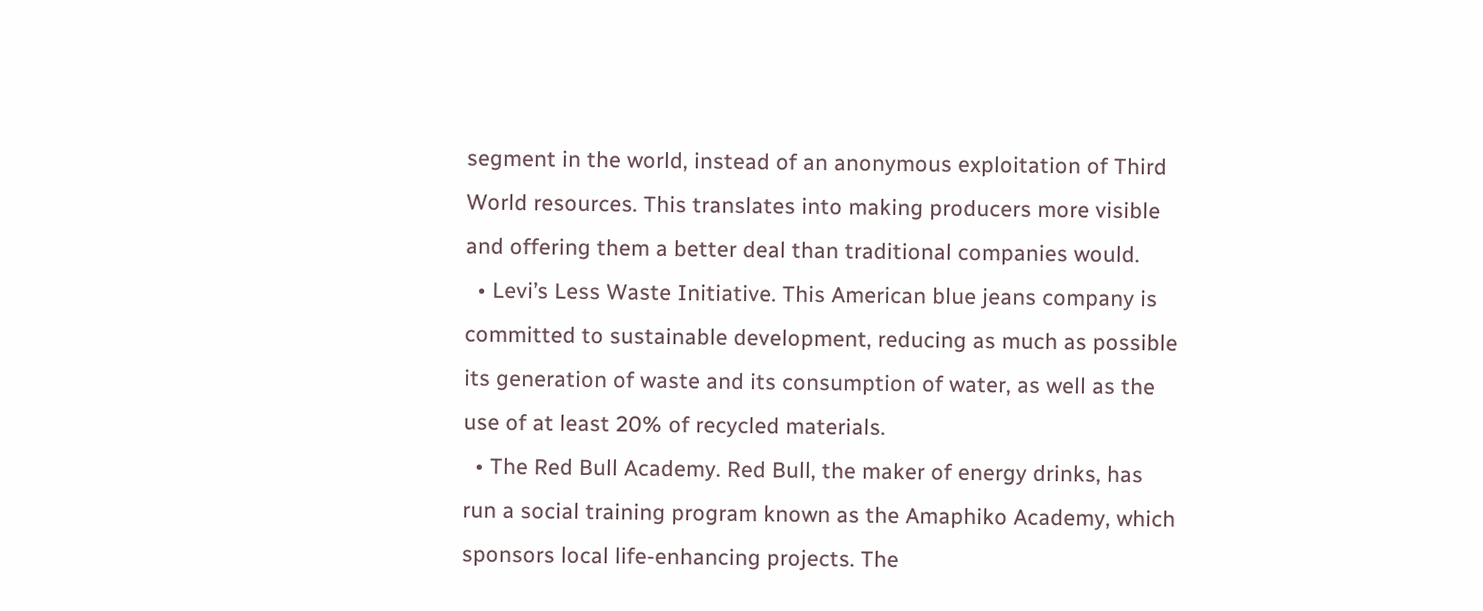segment in the world, instead of an anonymous exploitation of Third World resources. This translates into making producers more visible and offering them a better deal than traditional companies would.
  • Levi’s Less Waste Initiative. This American blue jeans company is committed to sustainable development, reducing as much as possible its generation of waste and its consumption of water, as well as the use of at least 20% of recycled materials.
  • The Red Bull Academy. Red Bull, the maker of energy drinks, has run a social training program known as the Amaphiko Academy, which sponsors local life-enhancing projects. The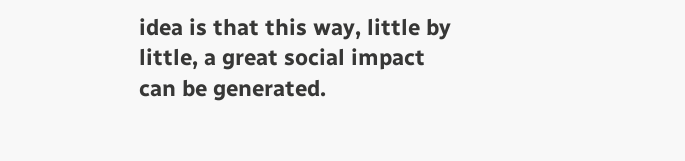idea is that this way, little by little, a great social impact can be generated.